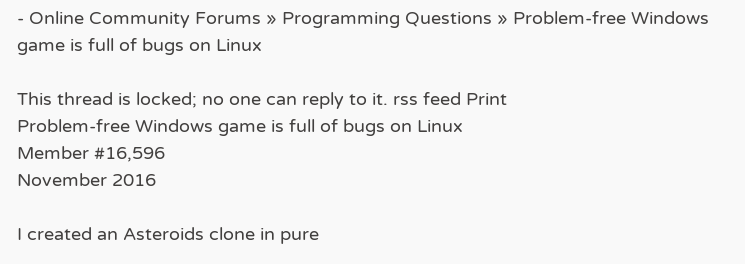- Online Community Forums » Programming Questions » Problem-free Windows game is full of bugs on Linux

This thread is locked; no one can reply to it. rss feed Print
Problem-free Windows game is full of bugs on Linux
Member #16,596
November 2016

I created an Asteroids clone in pure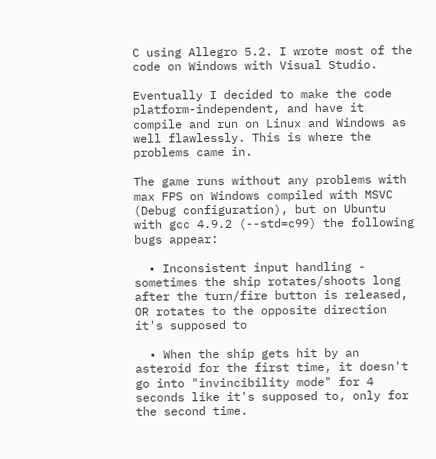C using Allegro 5.2. I wrote most of the code on Windows with Visual Studio.

Eventually I decided to make the code platform-independent, and have it compile and run on Linux and Windows as well flawlessly. This is where the problems came in.

The game runs without any problems with max FPS on Windows compiled with MSVC (Debug configuration), but on Ubuntu with gcc 4.9.2 (--std=c99) the following bugs appear:

  • Inconsistent input handling - sometimes the ship rotates/shoots long after the turn/fire button is released, OR rotates to the opposite direction it's supposed to

  • When the ship gets hit by an asteroid for the first time, it doesn't go into "invincibility mode" for 4 seconds like it's supposed to, only for the second time.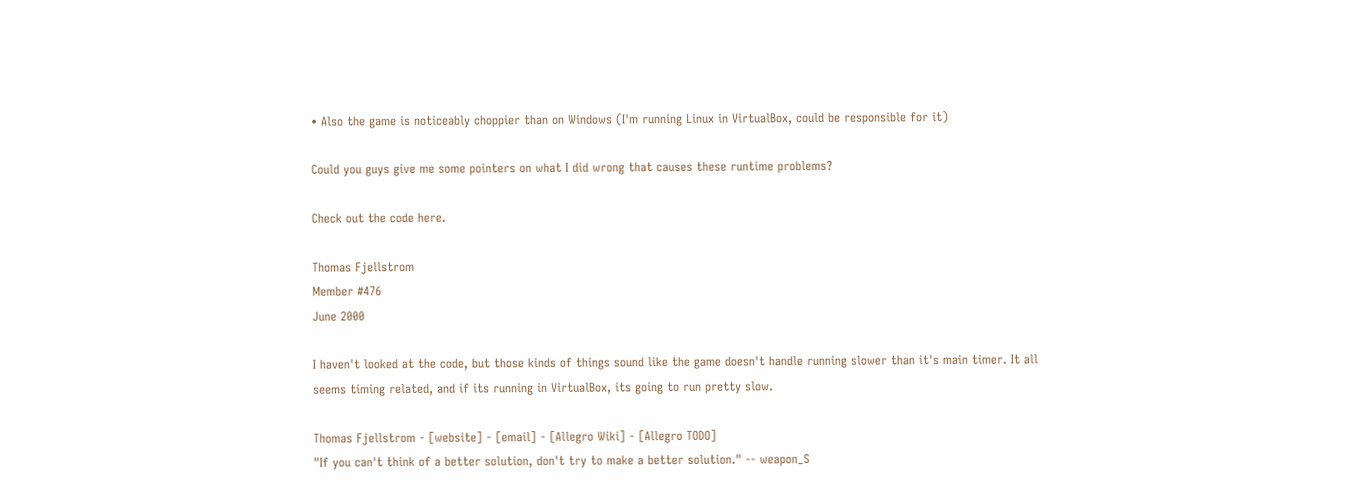• Also the game is noticeably choppier than on Windows (I'm running Linux in VirtualBox, could be responsible for it)

Could you guys give me some pointers on what I did wrong that causes these runtime problems?

Check out the code here.

Thomas Fjellstrom
Member #476
June 2000

I haven't looked at the code, but those kinds of things sound like the game doesn't handle running slower than it's main timer. It all seems timing related, and if its running in VirtualBox, its going to run pretty slow.

Thomas Fjellstrom - [website] - [email] - [Allegro Wiki] - [Allegro TODO]
"If you can't think of a better solution, don't try to make a better solution." -- weapon_S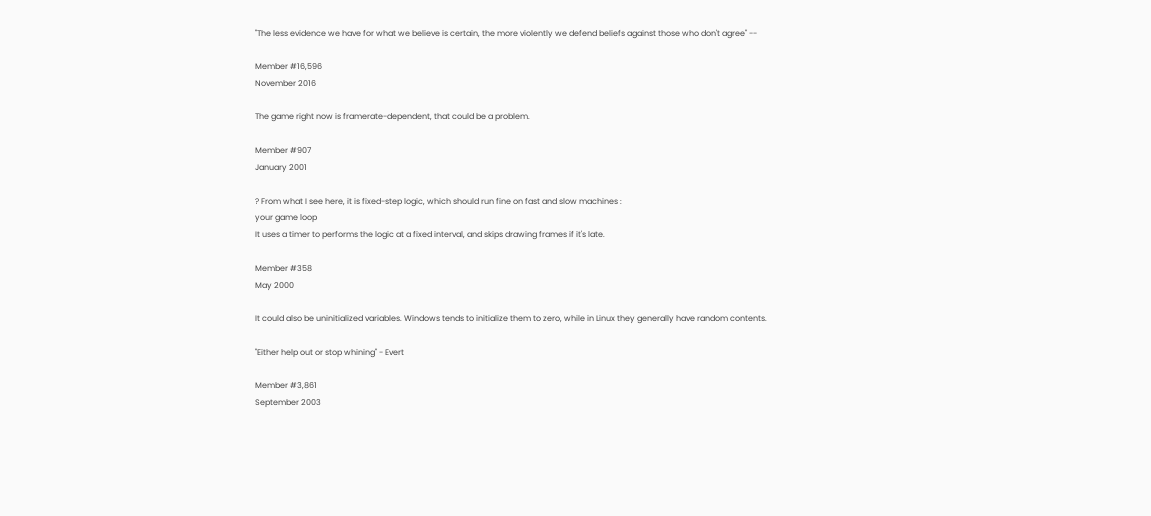"The less evidence we have for what we believe is certain, the more violently we defend beliefs against those who don't agree" --

Member #16,596
November 2016

The game right now is framerate-dependent, that could be a problem.

Member #907
January 2001

? From what I see here, it is fixed-step logic, which should run fine on fast and slow machines :
your game loop
It uses a timer to performs the logic at a fixed interval, and skips drawing frames if it's late.

Member #358
May 2000

It could also be uninitialized variables. Windows tends to initialize them to zero, while in Linux they generally have random contents.

"Either help out or stop whining" - Evert

Member #3,861
September 2003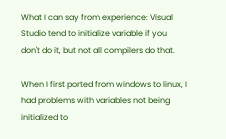What I can say from experience: Visual Studio tend to initialize variable if you don't do it, but not all compilers do that.

When I first ported from windows to linux, I had problems with variables not being initialized to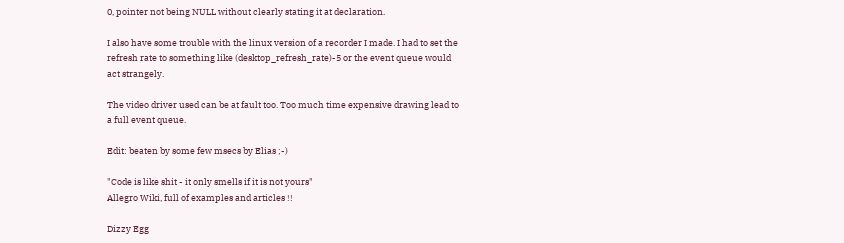0, pointer not being NULL without clearly stating it at declaration.

I also have some trouble with the linux version of a recorder I made. I had to set the refresh rate to something like (desktop_refresh_rate)-5 or the event queue would act strangely.

The video driver used can be at fault too. Too much time expensive drawing lead to a full event queue.

Edit: beaten by some few msecs by Elias ;-)

"Code is like shit - it only smells if it is not yours"
Allegro Wiki, full of examples and articles !!

Dizzy Egg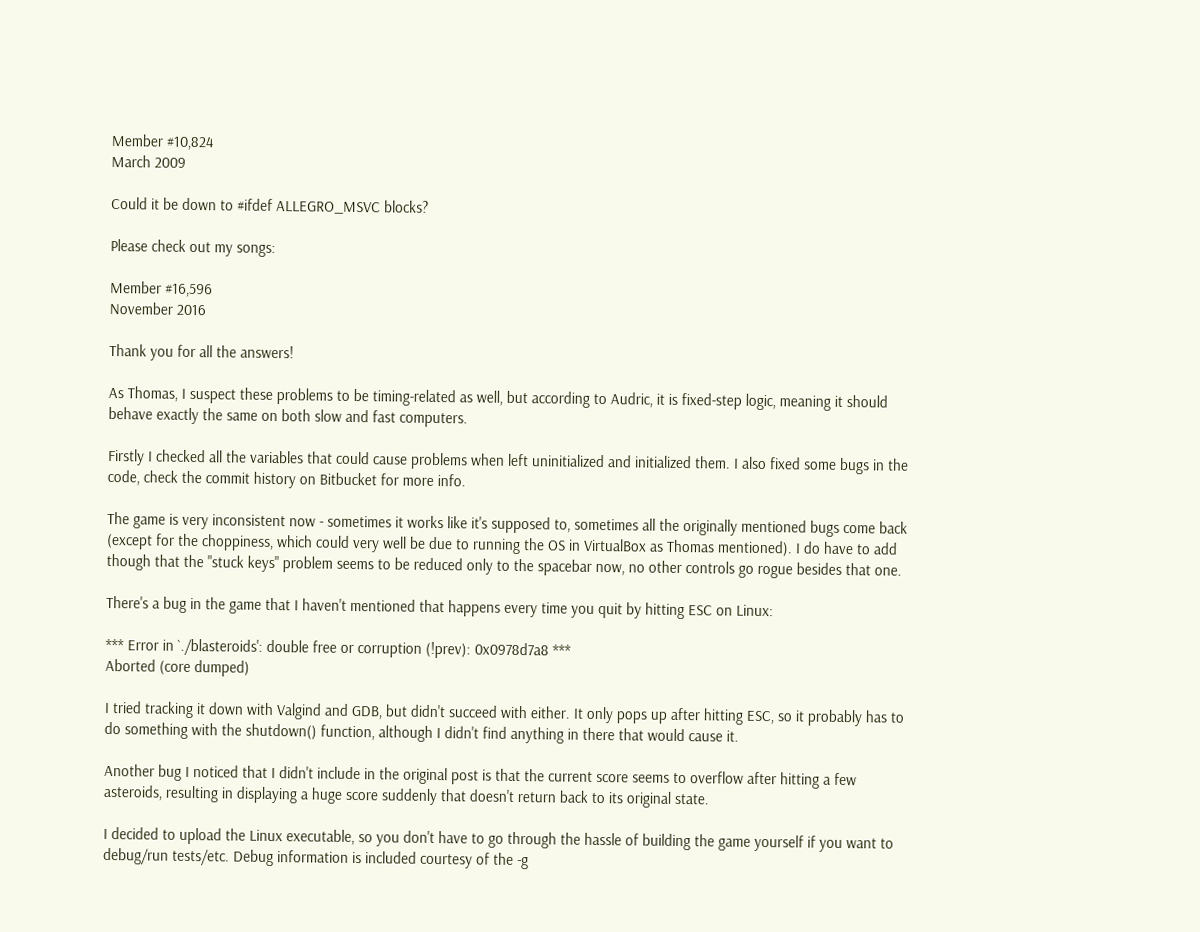Member #10,824
March 2009

Could it be down to #ifdef ALLEGRO_MSVC blocks?

Please check out my songs:

Member #16,596
November 2016

Thank you for all the answers!

As Thomas, I suspect these problems to be timing-related as well, but according to Audric, it is fixed-step logic, meaning it should behave exactly the same on both slow and fast computers.

Firstly I checked all the variables that could cause problems when left uninitialized and initialized them. I also fixed some bugs in the code, check the commit history on Bitbucket for more info.

The game is very inconsistent now - sometimes it works like it's supposed to, sometimes all the originally mentioned bugs come back (except for the choppiness, which could very well be due to running the OS in VirtualBox as Thomas mentioned). I do have to add though that the "stuck keys" problem seems to be reduced only to the spacebar now, no other controls go rogue besides that one.

There's a bug in the game that I haven't mentioned that happens every time you quit by hitting ESC on Linux:

*** Error in `./blasteroids': double free or corruption (!prev): 0x0978d7a8 ***
Aborted (core dumped)

I tried tracking it down with Valgind and GDB, but didn't succeed with either. It only pops up after hitting ESC, so it probably has to do something with the shutdown() function, although I didn't find anything in there that would cause it.

Another bug I noticed that I didn't include in the original post is that the current score seems to overflow after hitting a few asteroids, resulting in displaying a huge score suddenly that doesn't return back to its original state.

I decided to upload the Linux executable, so you don't have to go through the hassle of building the game yourself if you want to debug/run tests/etc. Debug information is included courtesy of the -g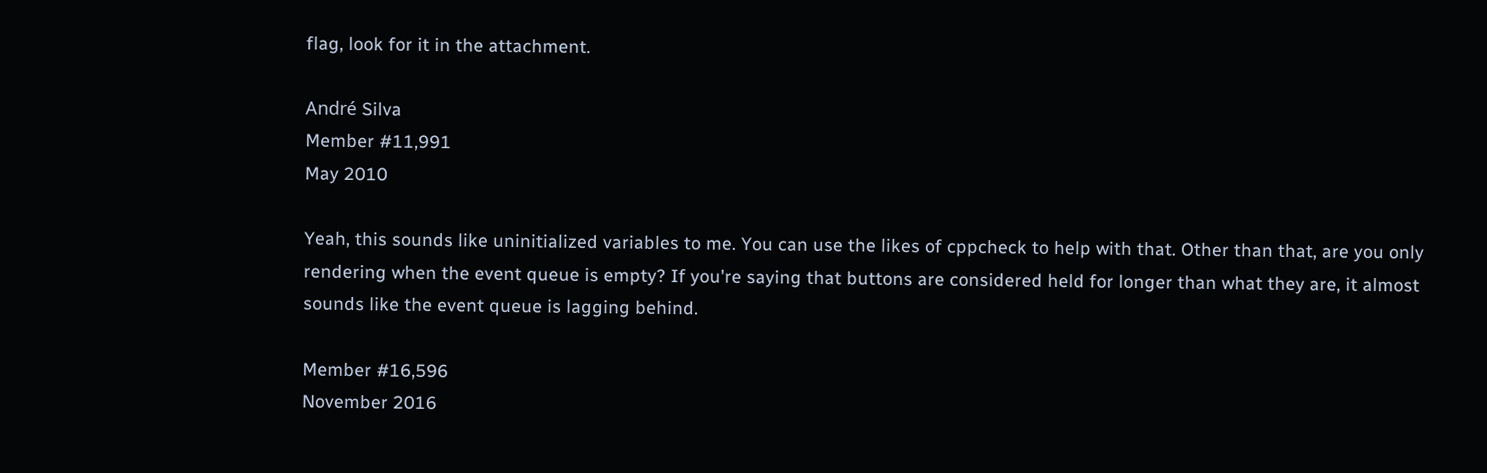flag, look for it in the attachment.

André Silva
Member #11,991
May 2010

Yeah, this sounds like uninitialized variables to me. You can use the likes of cppcheck to help with that. Other than that, are you only rendering when the event queue is empty? If you're saying that buttons are considered held for longer than what they are, it almost sounds like the event queue is lagging behind.

Member #16,596
November 2016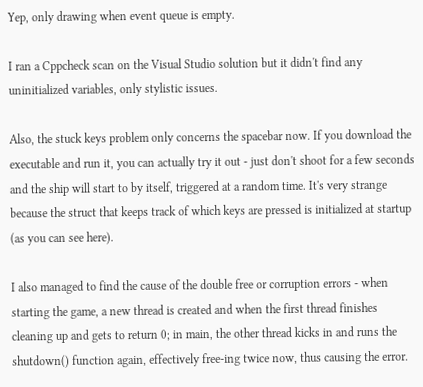Yep, only drawing when event queue is empty.

I ran a Cppcheck scan on the Visual Studio solution but it didn't find any uninitialized variables, only stylistic issues.

Also, the stuck keys problem only concerns the spacebar now. If you download the executable and run it, you can actually try it out - just don't shoot for a few seconds and the ship will start to by itself, triggered at a random time. It's very strange because the struct that keeps track of which keys are pressed is initialized at startup (as you can see here).

I also managed to find the cause of the double free or corruption errors - when starting the game, a new thread is created and when the first thread finishes cleaning up and gets to return 0; in main, the other thread kicks in and runs the shutdown() function again, effectively free-ing twice now, thus causing the error.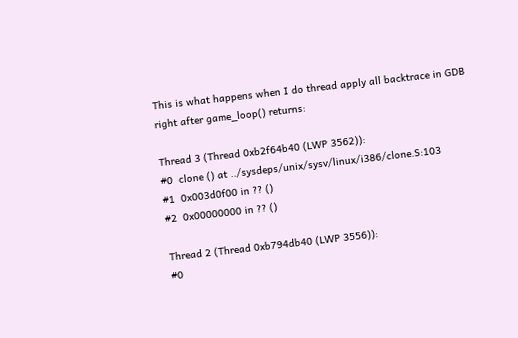This is what happens when I do thread apply all backtrace in GDB right after game_loop() returns:

Thread 3 (Thread 0xb2f64b40 (LWP 3562)):
#0  clone () at ../sysdeps/unix/sysv/linux/i386/clone.S:103
#1  0x003d0f00 in ?? ()
#2  0x00000000 in ?? ()

Thread 2 (Thread 0xb794db40 (LWP 3556)):
#0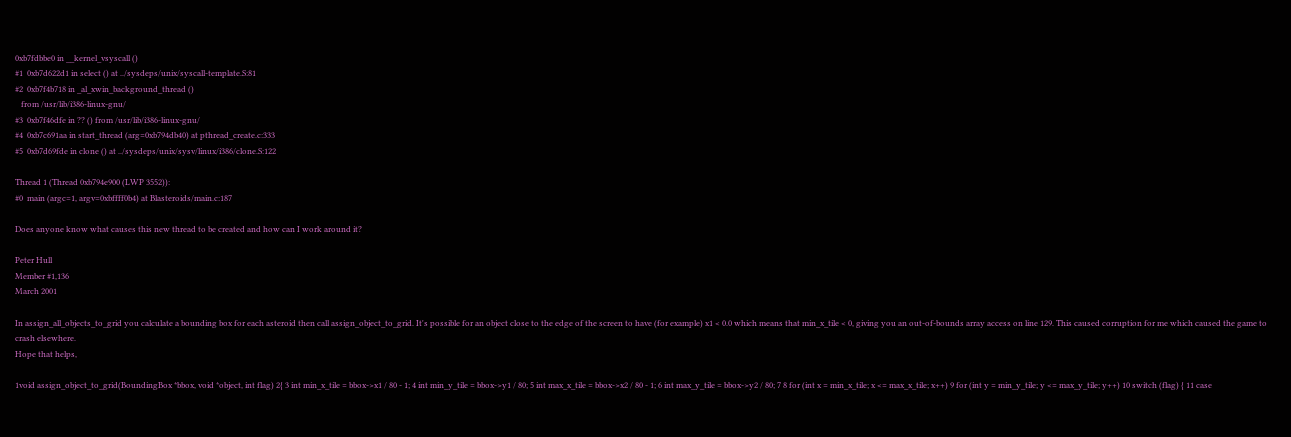0xb7fdbbe0 in __kernel_vsyscall ()
#1  0xb7d622d1 in select () at ../sysdeps/unix/syscall-template.S:81
#2  0xb7f4b718 in _al_xwin_background_thread ()
   from /usr/lib/i386-linux-gnu/
#3  0xb7f46dfe in ?? () from /usr/lib/i386-linux-gnu/
#4  0xb7c691aa in start_thread (arg=0xb794db40) at pthread_create.c:333
#5  0xb7d69fde in clone () at ../sysdeps/unix/sysv/linux/i386/clone.S:122

Thread 1 (Thread 0xb794e900 (LWP 3552)):
#0  main (argc=1, argv=0xbffff0b4) at Blasteroids/main.c:187

Does anyone know what causes this new thread to be created and how can I work around it?

Peter Hull
Member #1,136
March 2001

In assign_all_objects_to_grid you calculate a bounding box for each asteroid then call assign_object_to_grid. It's possible for an object close to the edge of the screen to have (for example) x1 < 0.0 which means that min_x_tile < 0, giving you an out-of-bounds array access on line 129. This caused corruption for me which caused the game to crash elsewhere.
Hope that helps,

1void assign_object_to_grid(BoundingBox *bbox, void *object, int flag) 2{ 3 int min_x_tile = bbox->x1 / 80 - 1; 4 int min_y_tile = bbox->y1 / 80; 5 int max_x_tile = bbox->x2 / 80 - 1; 6 int max_y_tile = bbox->y2 / 80; 7 8 for (int x = min_x_tile; x <= max_x_tile; x++) 9 for (int y = min_y_tile; y <= max_y_tile; y++) 10 switch (flag) { 11 case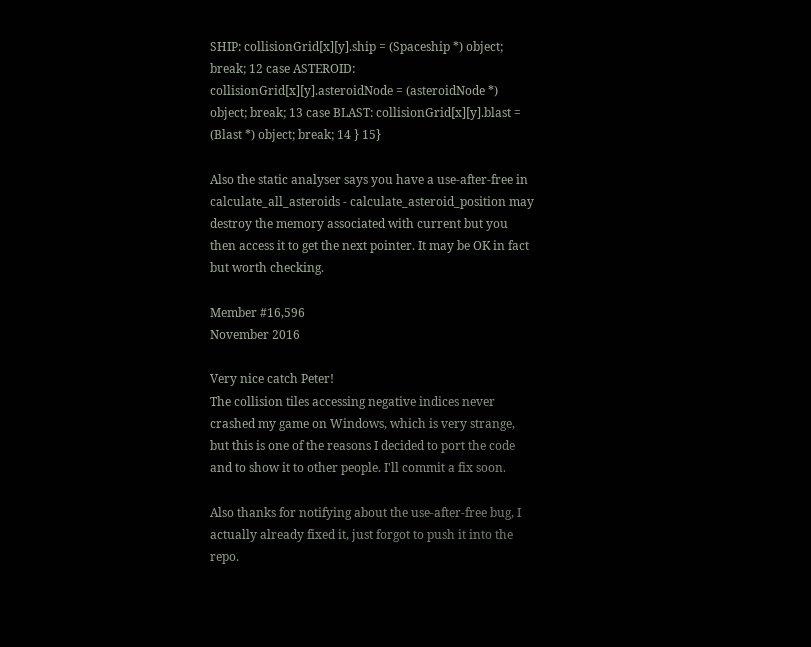SHIP: collisionGrid[x][y].ship = (Spaceship *) object; break; 12 case ASTEROID: collisionGrid[x][y].asteroidNode = (asteroidNode *) object; break; 13 case BLAST: collisionGrid[x][y].blast = (Blast *) object; break; 14 } 15}

Also the static analyser says you have a use-after-free in calculate_all_asteroids - calculate_asteroid_position may destroy the memory associated with current but you then access it to get the next pointer. It may be OK in fact but worth checking.

Member #16,596
November 2016

Very nice catch Peter!
The collision tiles accessing negative indices never crashed my game on Windows, which is very strange, but this is one of the reasons I decided to port the code and to show it to other people. I'll commit a fix soon.

Also thanks for notifying about the use-after-free bug, I actually already fixed it, just forgot to push it into the repo.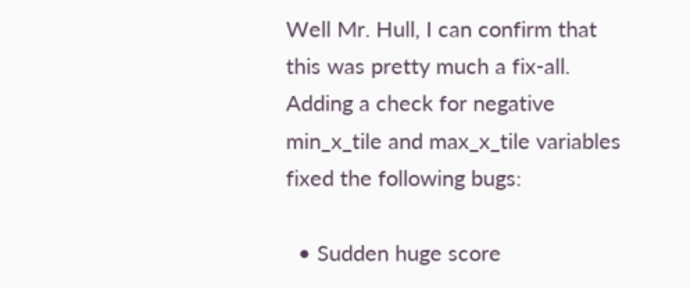Well Mr. Hull, I can confirm that this was pretty much a fix-all. Adding a check for negative min_x_tile and max_x_tile variables fixed the following bugs:

  • Sudden huge score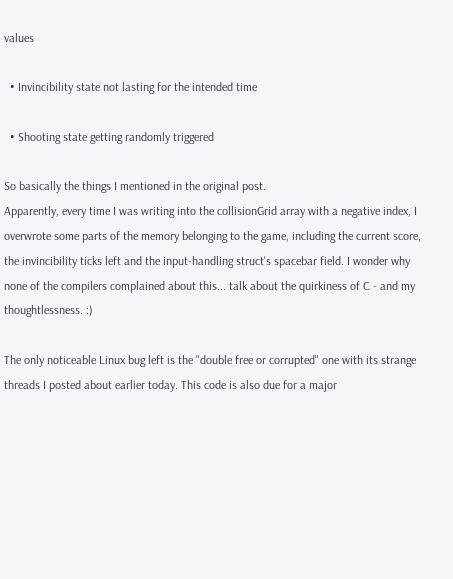values

  • Invincibility state not lasting for the intended time

  • Shooting state getting randomly triggered

So basically the things I mentioned in the original post.
Apparently, every time I was writing into the collisionGrid array with a negative index, I overwrote some parts of the memory belonging to the game, including the current score, the invincibility ticks left and the input-handling struct's spacebar field. I wonder why none of the compilers complained about this... talk about the quirkiness of C - and my thoughtlessness. :)

The only noticeable Linux bug left is the "double free or corrupted" one with its strange threads I posted about earlier today. This code is also due for a major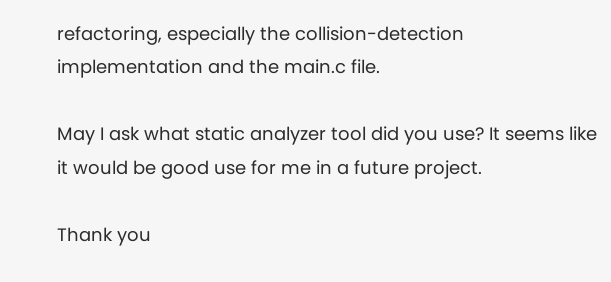refactoring, especially the collision-detection implementation and the main.c file.

May I ask what static analyzer tool did you use? It seems like it would be good use for me in a future project.

Thank you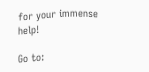for your immense help!

Go to: